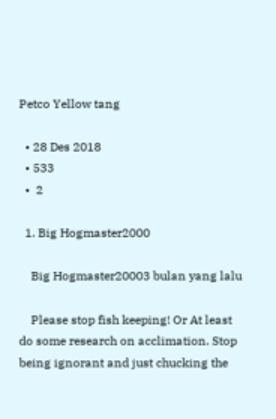Petco Yellow tang

  • 28 Des 2018
  • 533
  •  2

  1. Big Hogmaster2000

    Big Hogmaster20003 bulan yang lalu

    Please stop fish keeping! Or At least do some research on acclimation. Stop being ignorant and just chucking the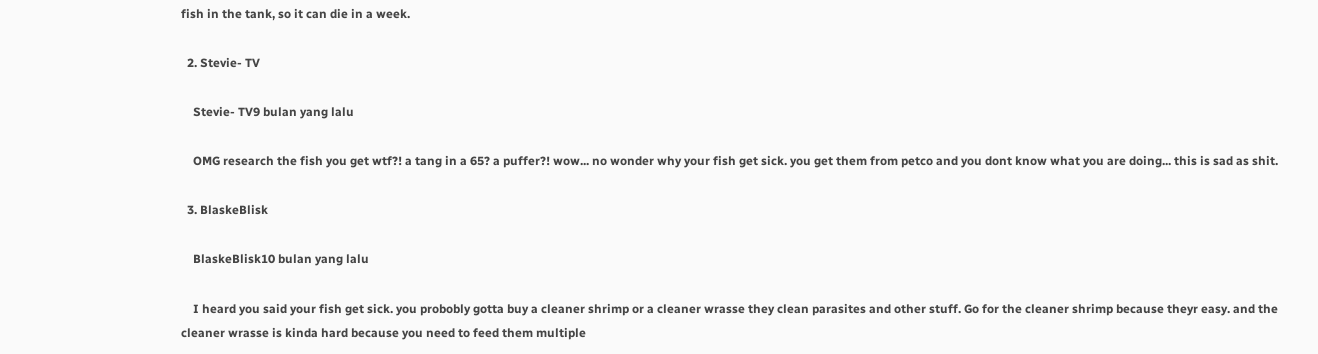fish in the tank, so it can die in a week.

  2. Stevie- TV

    Stevie- TV9 bulan yang lalu

    OMG research the fish you get wtf?! a tang in a 65? a puffer?! wow... no wonder why your fish get sick. you get them from petco and you dont know what you are doing... this is sad as shit.

  3. BlaskeBlisk

    BlaskeBlisk10 bulan yang lalu

    I heard you said your fish get sick. you probobly gotta buy a cleaner shrimp or a cleaner wrasse they clean parasites and other stuff. Go for the cleaner shrimp because theyr easy. and the cleaner wrasse is kinda hard because you need to feed them multiple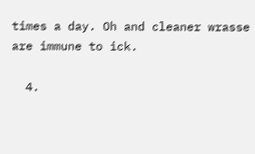times a day. Oh and cleaner wrasse are immune to ick.

  4.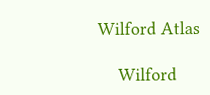Wilford Atlas

    Wilford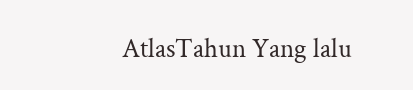AtlasTahun Yang lalu